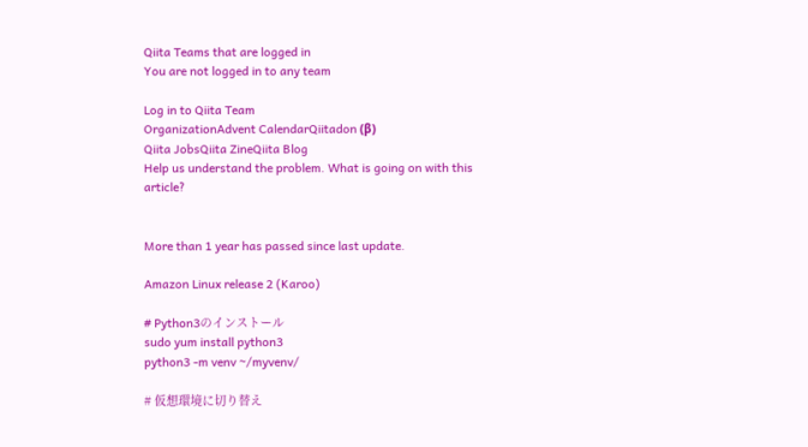Qiita Teams that are logged in
You are not logged in to any team

Log in to Qiita Team
OrganizationAdvent CalendarQiitadon (β)
Qiita JobsQiita ZineQiita Blog
Help us understand the problem. What is going on with this article?


More than 1 year has passed since last update.

Amazon Linux release 2 (Karoo)

# Python3のインストール
sudo yum install python3
python3 -m venv ~/myvenv/

# 仮想環境に切り替え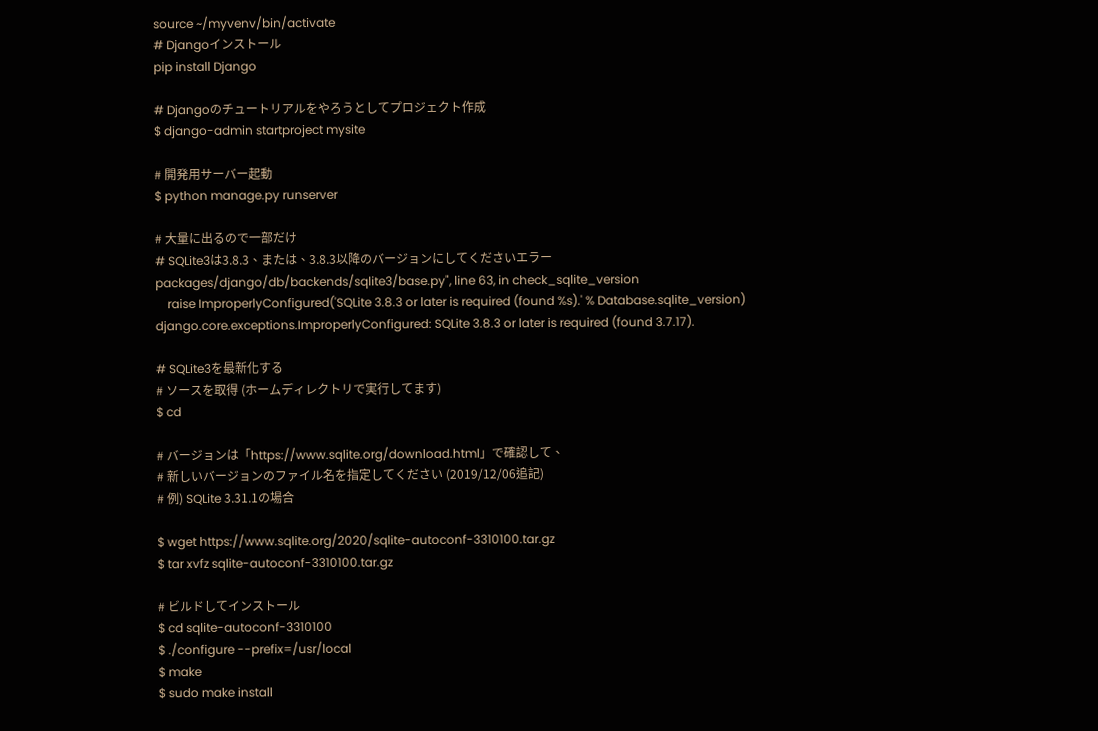source ~/myvenv/bin/activate
# Djangoインストール
pip install Django

# Djangoのチュートリアルをやろうとしてプロジェクト作成
$ django-admin startproject mysite

# 開発用サーバー起動
$ python manage.py runserver

# 大量に出るので一部だけ
# SQLite3は3.8.3、または、3.8.3以降のバージョンにしてくださいエラー
packages/django/db/backends/sqlite3/base.py", line 63, in check_sqlite_version
    raise ImproperlyConfigured('SQLite 3.8.3 or later is required (found %s).' % Database.sqlite_version)
django.core.exceptions.ImproperlyConfigured: SQLite 3.8.3 or later is required (found 3.7.17).

# SQLite3を最新化する
# ソースを取得 (ホームディレクトリで実行してます)
$ cd

# バージョンは「https://www.sqlite.org/download.html」で確認して、
# 新しいバージョンのファイル名を指定してください (2019/12/06追記)
# 例) SQLite 3.31.1の場合

$ wget https://www.sqlite.org/2020/sqlite-autoconf-3310100.tar.gz
$ tar xvfz sqlite-autoconf-3310100.tar.gz

# ビルドしてインストール
$ cd sqlite-autoconf-3310100
$ ./configure --prefix=/usr/local
$ make
$ sudo make install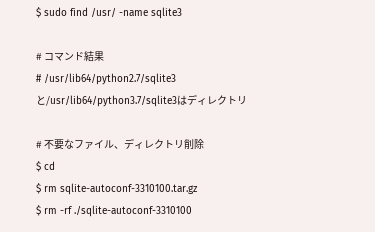$ sudo find /usr/ -name sqlite3

# コマンド結果
# /usr/lib64/python2.7/sqlite3と/usr/lib64/python3.7/sqlite3はディレクトリ

# 不要なファイル、ディレクトリ削除
$ cd
$ rm sqlite-autoconf-3310100.tar.gz
$ rm -rf ./sqlite-autoconf-3310100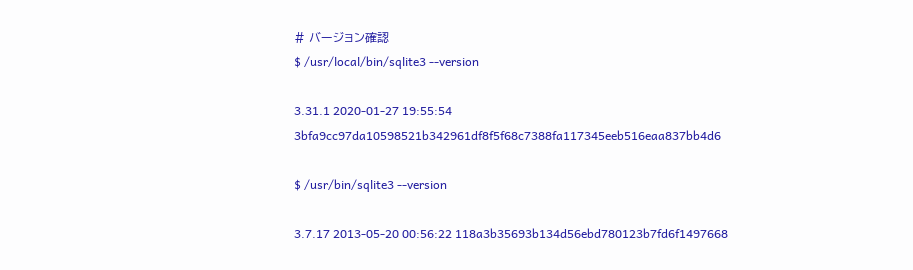# バージョン確認
$ /usr/local/bin/sqlite3 --version

3.31.1 2020-01-27 19:55:54 3bfa9cc97da10598521b342961df8f5f68c7388fa117345eeb516eaa837bb4d6

$ /usr/bin/sqlite3 --version

3.7.17 2013-05-20 00:56:22 118a3b35693b134d56ebd780123b7fd6f1497668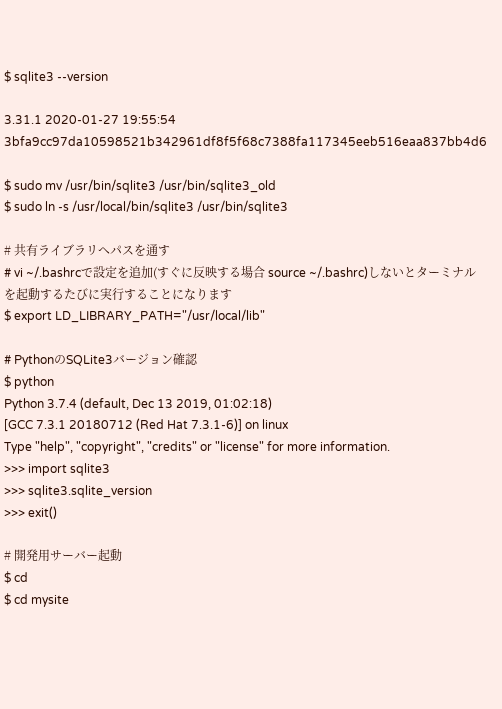$ sqlite3 --version

3.31.1 2020-01-27 19:55:54 3bfa9cc97da10598521b342961df8f5f68c7388fa117345eeb516eaa837bb4d6

$ sudo mv /usr/bin/sqlite3 /usr/bin/sqlite3_old
$ sudo ln -s /usr/local/bin/sqlite3 /usr/bin/sqlite3

# 共有ライブラリへパスを通す
# vi ~/.bashrcで設定を追加(すぐに反映する場合 source ~/.bashrc)しないとターミナルを起動するたびに実行することになります
$ export LD_LIBRARY_PATH="/usr/local/lib"

# PythonのSQLite3バージョン確認
$ python
Python 3.7.4 (default, Dec 13 2019, 01:02:18)
[GCC 7.3.1 20180712 (Red Hat 7.3.1-6)] on linux
Type "help", "copyright", "credits" or "license" for more information.
>>> import sqlite3
>>> sqlite3.sqlite_version
>>> exit()

# 開発用サーバー起動
$ cd
$ cd mysite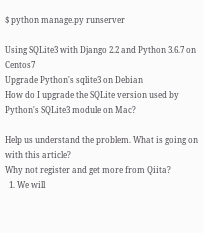$ python manage.py runserver

Using SQLite3 with Django 2.2 and Python 3.6.7 on Centos7
Upgrade Python's sqlite3 on Debian
How do I upgrade the SQLite version used by Python's SQLite3 module on Mac?

Help us understand the problem. What is going on with this article?
Why not register and get more from Qiita?
  1. We will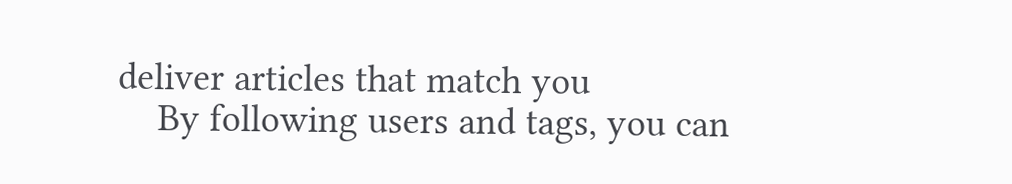deliver articles that match you
    By following users and tags, you can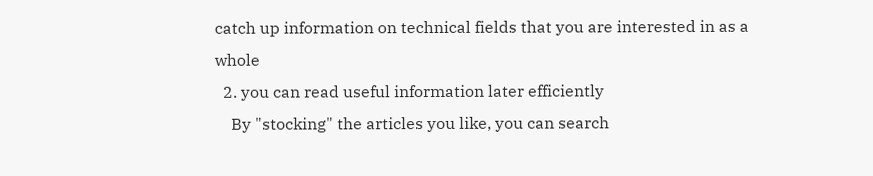catch up information on technical fields that you are interested in as a whole
  2. you can read useful information later efficiently
    By "stocking" the articles you like, you can search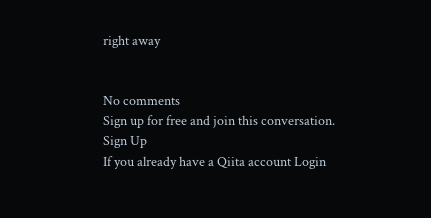right away


No comments
Sign up for free and join this conversation.
Sign Up
If you already have a Qiita account Login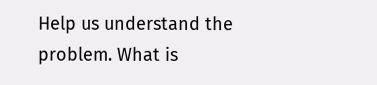Help us understand the problem. What is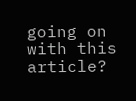going on with this article?